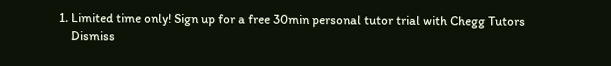1. Limited time only! Sign up for a free 30min personal tutor trial with Chegg Tutors
    Dismiss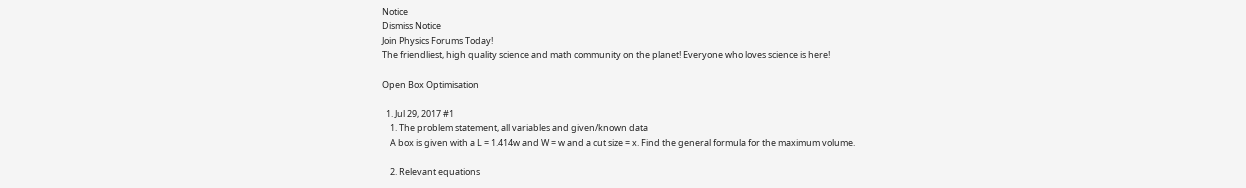Notice
Dismiss Notice
Join Physics Forums Today!
The friendliest, high quality science and math community on the planet! Everyone who loves science is here!

Open Box Optimisation

  1. Jul 29, 2017 #1
    1. The problem statement, all variables and given/known data
    A box is given with a L = 1.414w and W = w and a cut size = x. Find the general formula for the maximum volume.

    2. Relevant equations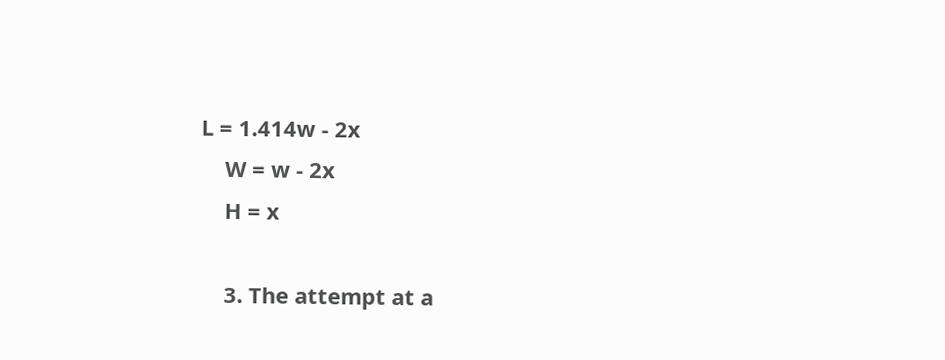L = 1.414w - 2x
    W = w - 2x
    H = x

    3. The attempt at a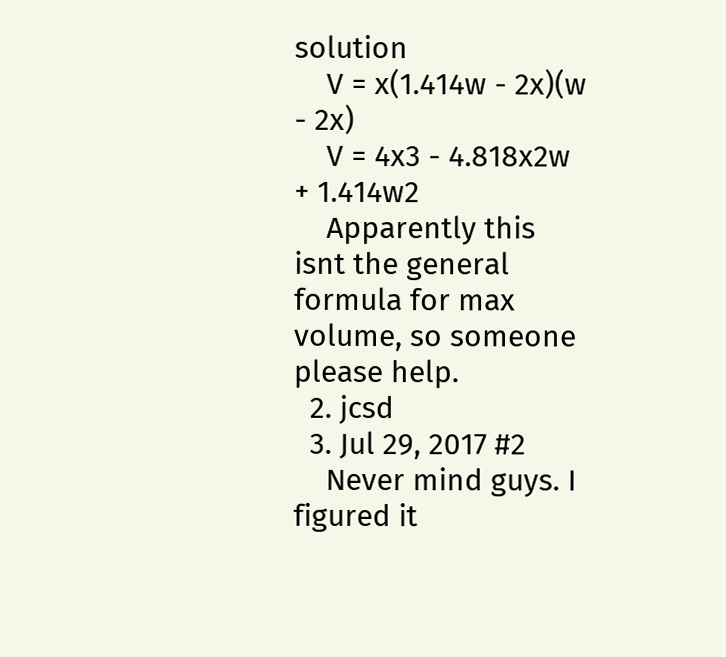solution
    V = x(1.414w - 2x)(w - 2x)
    V = 4x3 - 4.818x2w + 1.414w2
    Apparently this isnt the general formula for max volume, so someone please help.
  2. jcsd
  3. Jul 29, 2017 #2
    Never mind guys. I figured it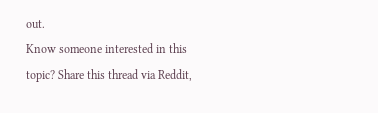out.
Know someone interested in this topic? Share this thread via Reddit,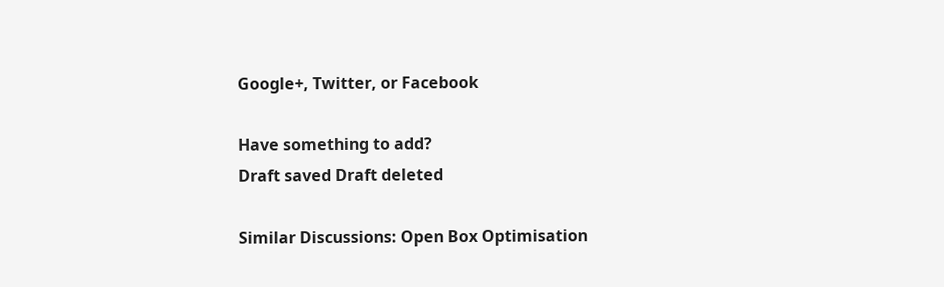Google+, Twitter, or Facebook

Have something to add?
Draft saved Draft deleted

Similar Discussions: Open Box Optimisation